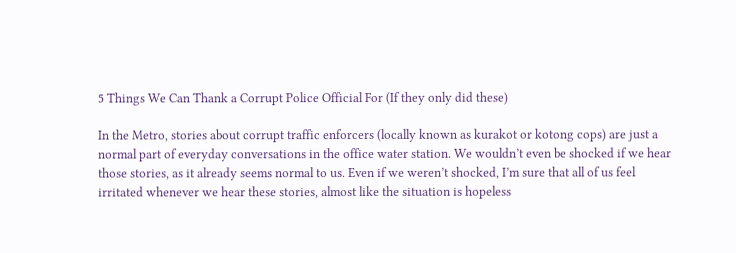5 Things We Can Thank a Corrupt Police Official For (If they only did these)

In the Metro, stories about corrupt traffic enforcers (locally known as kurakot or kotong cops) are just a normal part of everyday conversations in the office water station. We wouldn’t even be shocked if we hear those stories, as it already seems normal to us. Even if we weren’t shocked, I’m sure that all of us feel irritated whenever we hear these stories, almost like the situation is hopeless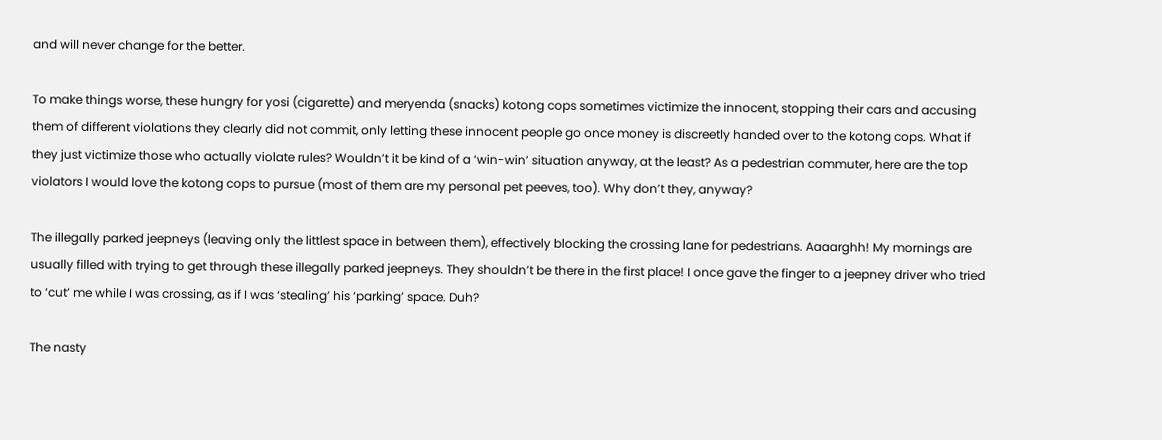and will never change for the better.

To make things worse, these hungry for yosi (cigarette) and meryenda (snacks) kotong cops sometimes victimize the innocent, stopping their cars and accusing them of different violations they clearly did not commit, only letting these innocent people go once money is discreetly handed over to the kotong cops. What if they just victimize those who actually violate rules? Wouldn’t it be kind of a ‘win-win’ situation anyway, at the least? As a pedestrian commuter, here are the top violators I would love the kotong cops to pursue (most of them are my personal pet peeves, too). Why don’t they, anyway?

The illegally parked jeepneys (leaving only the littlest space in between them), effectively blocking the crossing lane for pedestrians. Aaaarghh! My mornings are usually filled with trying to get through these illegally parked jeepneys. They shouldn’t be there in the first place! I once gave the finger to a jeepney driver who tried to ‘cut’ me while I was crossing, as if I was ‘stealing’ his ‘parking’ space. Duh?

The nasty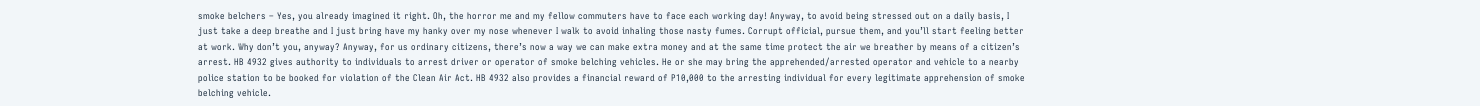smoke belchers – Yes, you already imagined it right. Oh, the horror me and my fellow commuters have to face each working day! Anyway, to avoid being stressed out on a daily basis, I just take a deep breathe and I just bring have my hanky over my nose whenever I walk to avoid inhaling those nasty fumes. Corrupt official, pursue them, and you’ll start feeling better at work. Why don’t you, anyway? Anyway, for us ordinary citizens, there’s now a way we can make extra money and at the same time protect the air we breather by means of a citizen’s arrest. HB 4932 gives authority to individuals to arrest driver or operator of smoke belching vehicles. He or she may bring the apprehended/arrested operator and vehicle to a nearby police station to be booked for violation of the Clean Air Act. HB 4932 also provides a financial reward of P10,000 to the arresting individual for every legitimate apprehension of smoke belching vehicle.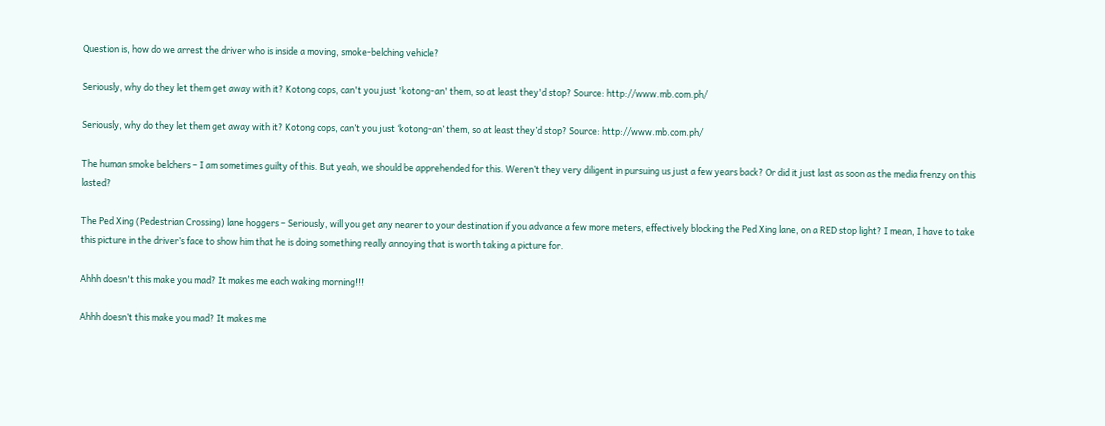Question is, how do we arrest the driver who is inside a moving, smoke-belching vehicle?

Seriously, why do they let them get away with it? Kotong cops, can't you just 'kotong-an' them, so at least they'd stop? Source: http://www.mb.com.ph/

Seriously, why do they let them get away with it? Kotong cops, can’t you just ‘kotong-an’ them, so at least they’d stop? Source: http://www.mb.com.ph/

The human smoke belchers – I am sometimes guilty of this. But yeah, we should be apprehended for this. Weren’t they very diligent in pursuing us just a few years back? Or did it just last as soon as the media frenzy on this lasted?

The Ped Xing (Pedestrian Crossing) lane hoggers – Seriously, will you get any nearer to your destination if you advance a few more meters, effectively blocking the Ped Xing lane, on a RED stop light? I mean, I have to take this picture in the driver’s face to show him that he is doing something really annoying that is worth taking a picture for.

Ahhh doesn't this make you mad? It makes me each waking morning!!!

Ahhh doesn’t this make you mad? It makes me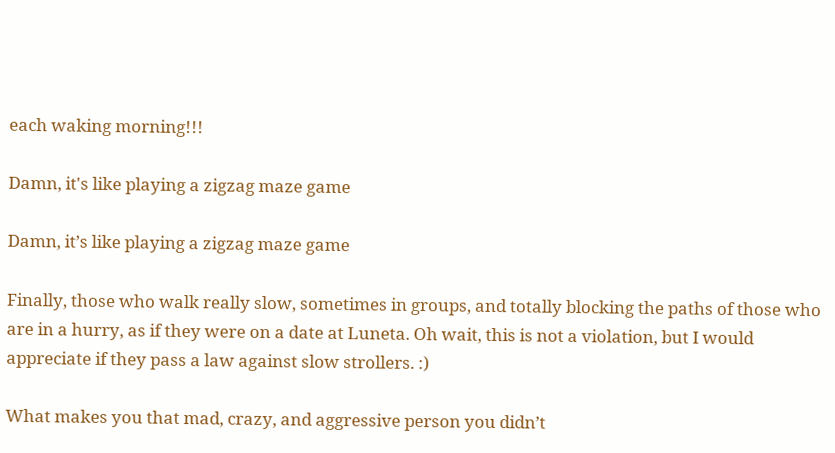each waking morning!!!

Damn, it's like playing a zigzag maze game

Damn, it’s like playing a zigzag maze game

Finally, those who walk really slow, sometimes in groups, and totally blocking the paths of those who are in a hurry, as if they were on a date at Luneta. Oh wait, this is not a violation, but I would appreciate if they pass a law against slow strollers. :)

What makes you that mad, crazy, and aggressive person you didn’t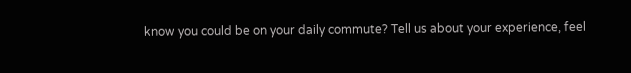know you could be on your daily commute? Tell us about your experience, feel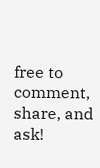free to comment, share, and ask!